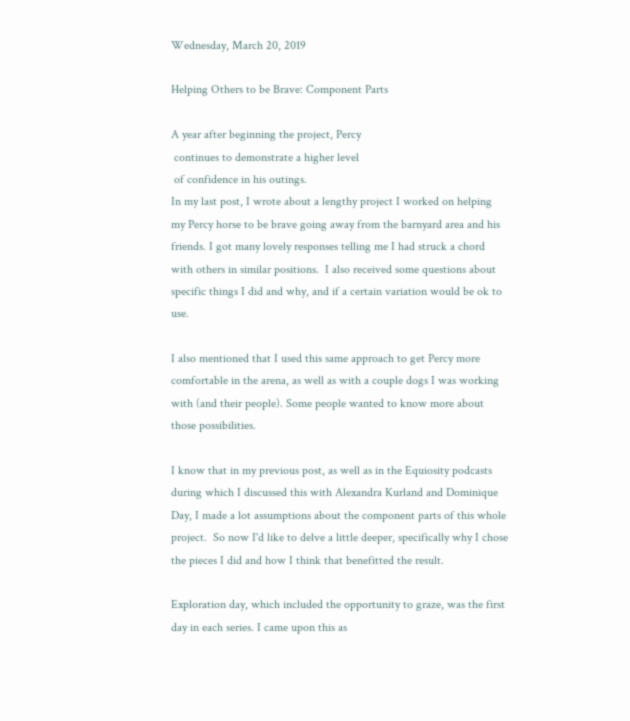Wednesday, March 20, 2019

Helping Others to be Brave: Component Parts

A year after beginning the project, Percy
 continues to demonstrate a higher level
 of confidence in his outings.
In my last post, I wrote about a lengthy project I worked on helping my Percy horse to be brave going away from the barnyard area and his friends. I got many lovely responses telling me I had struck a chord with others in similar positions.  I also received some questions about specific things I did and why, and if a certain variation would be ok to use.

I also mentioned that I used this same approach to get Percy more comfortable in the arena, as well as with a couple dogs I was working with (and their people). Some people wanted to know more about those possibilities.

I know that in my previous post, as well as in the Equiosity podcasts during which I discussed this with Alexandra Kurland and Dominique Day, I made a lot assumptions about the component parts of this whole project.  So now I'd like to delve a little deeper, specifically why I chose the pieces I did and how I think that benefitted the result.

Exploration day, which included the opportunity to graze, was the first day in each series. I came upon this as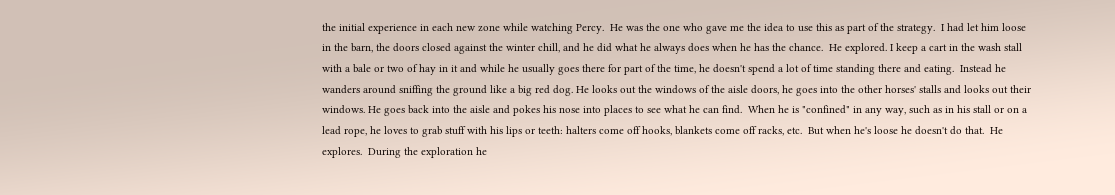the initial experience in each new zone while watching Percy.  He was the one who gave me the idea to use this as part of the strategy.  I had let him loose in the barn, the doors closed against the winter chill, and he did what he always does when he has the chance.  He explored. I keep a cart in the wash stall with a bale or two of hay in it and while he usually goes there for part of the time, he doesn't spend a lot of time standing there and eating.  Instead he wanders around sniffing the ground like a big red dog. He looks out the windows of the aisle doors, he goes into the other horses' stalls and looks out their windows. He goes back into the aisle and pokes his nose into places to see what he can find.  When he is "confined" in any way, such as in his stall or on a lead rope, he loves to grab stuff with his lips or teeth: halters come off hooks, blankets come off racks, etc.  But when he's loose he doesn't do that.  He explores.  During the exploration he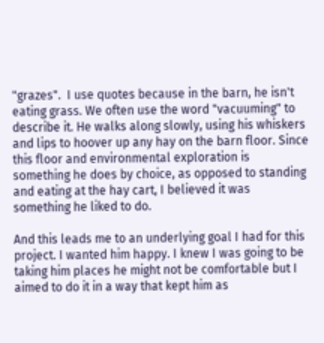"grazes".  I use quotes because in the barn, he isn't eating grass. We often use the word "vacuuming" to describe it. He walks along slowly, using his whiskers and lips to hoover up any hay on the barn floor. Since this floor and environmental exploration is something he does by choice, as opposed to standing and eating at the hay cart, I believed it was something he liked to do.

And this leads me to an underlying goal I had for this project. I wanted him happy. I knew I was going to be taking him places he might not be comfortable but I aimed to do it in a way that kept him as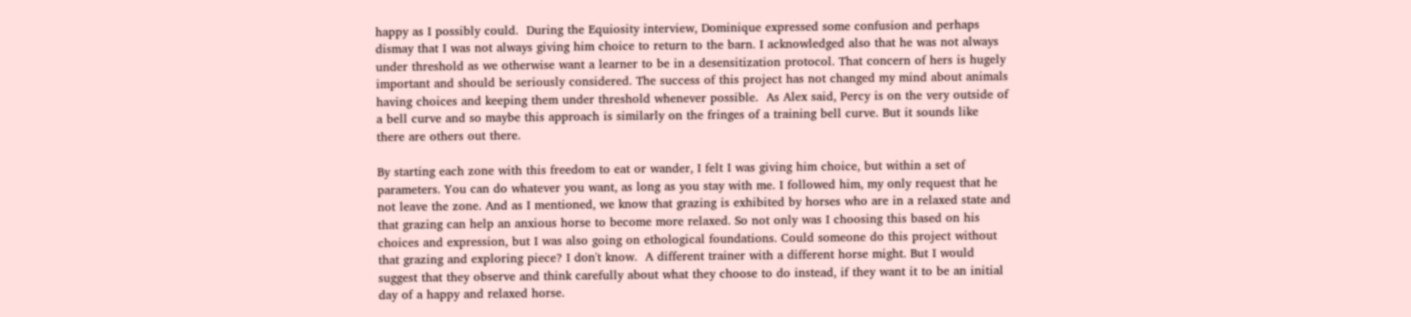happy as I possibly could.  During the Equiosity interview, Dominique expressed some confusion and perhaps dismay that I was not always giving him choice to return to the barn. I acknowledged also that he was not always under threshold as we otherwise want a learner to be in a desensitization protocol. That concern of hers is hugely important and should be seriously considered. The success of this project has not changed my mind about animals having choices and keeping them under threshold whenever possible.  As Alex said, Percy is on the very outside of a bell curve and so maybe this approach is similarly on the fringes of a training bell curve. But it sounds like there are others out there.

By starting each zone with this freedom to eat or wander, I felt I was giving him choice, but within a set of parameters. You can do whatever you want, as long as you stay with me. I followed him, my only request that he not leave the zone. And as I mentioned, we know that grazing is exhibited by horses who are in a relaxed state and that grazing can help an anxious horse to become more relaxed. So not only was I choosing this based on his choices and expression, but I was also going on ethological foundations. Could someone do this project without that grazing and exploring piece? I don't know.  A different trainer with a different horse might. But I would suggest that they observe and think carefully about what they choose to do instead, if they want it to be an initial day of a happy and relaxed horse.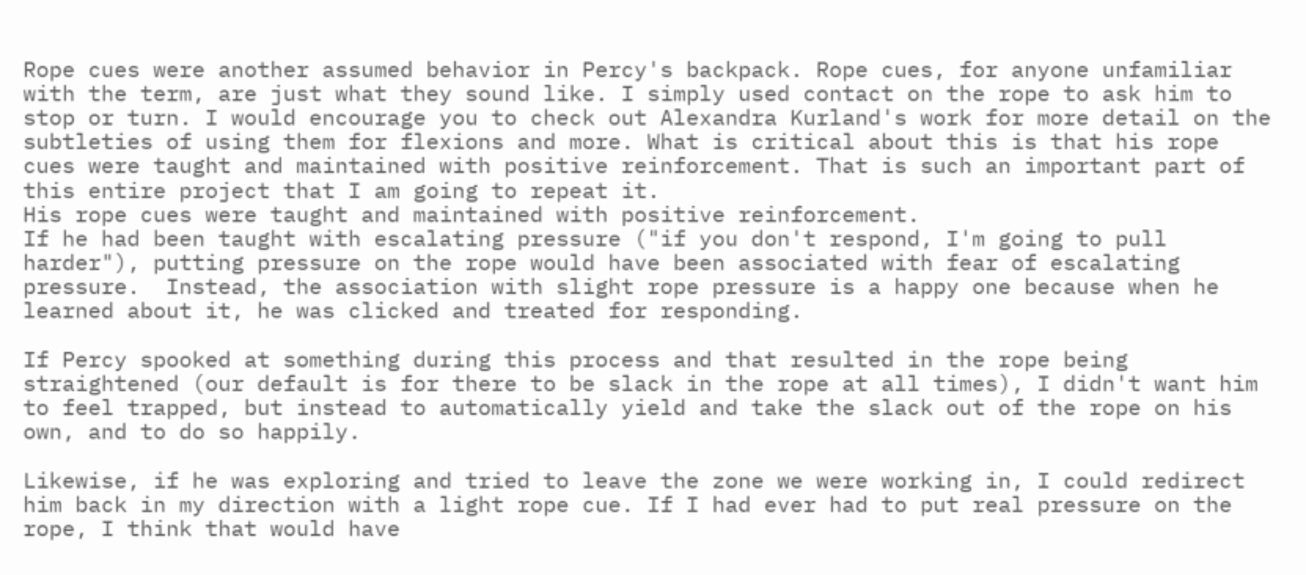Rope cues were another assumed behavior in Percy's backpack. Rope cues, for anyone unfamiliar with the term, are just what they sound like. I simply used contact on the rope to ask him to stop or turn. I would encourage you to check out Alexandra Kurland's work for more detail on the subtleties of using them for flexions and more. What is critical about this is that his rope cues were taught and maintained with positive reinforcement. That is such an important part of this entire project that I am going to repeat it.
His rope cues were taught and maintained with positive reinforcement.
If he had been taught with escalating pressure ("if you don't respond, I'm going to pull harder"), putting pressure on the rope would have been associated with fear of escalating pressure.  Instead, the association with slight rope pressure is a happy one because when he learned about it, he was clicked and treated for responding.

If Percy spooked at something during this process and that resulted in the rope being straightened (our default is for there to be slack in the rope at all times), I didn't want him to feel trapped, but instead to automatically yield and take the slack out of the rope on his own, and to do so happily.

Likewise, if he was exploring and tried to leave the zone we were working in, I could redirect him back in my direction with a light rope cue. If I had ever had to put real pressure on the rope, I think that would have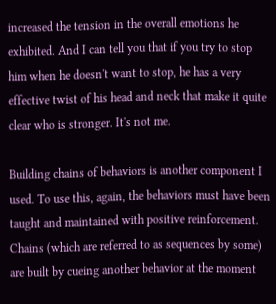increased the tension in the overall emotions he exhibited. And I can tell you that if you try to stop him when he doesn't want to stop, he has a very effective twist of his head and neck that make it quite clear who is stronger. It's not me.

Building chains of behaviors is another component I used. To use this, again, the behaviors must have been taught and maintained with positive reinforcement. Chains (which are referred to as sequences by some) are built by cueing another behavior at the moment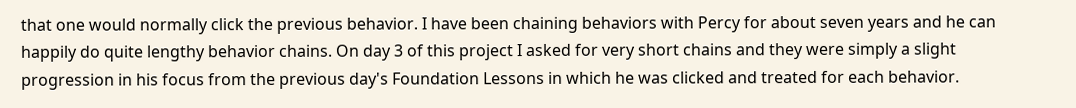that one would normally click the previous behavior. I have been chaining behaviors with Percy for about seven years and he can happily do quite lengthy behavior chains. On day 3 of this project I asked for very short chains and they were simply a slight progression in his focus from the previous day's Foundation Lessons in which he was clicked and treated for each behavior.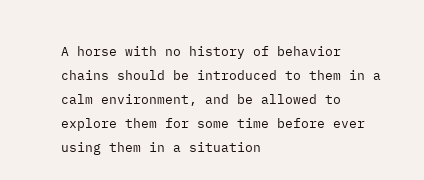A horse with no history of behavior chains should be introduced to them in a calm environment, and be allowed to explore them for some time before ever using them in a situation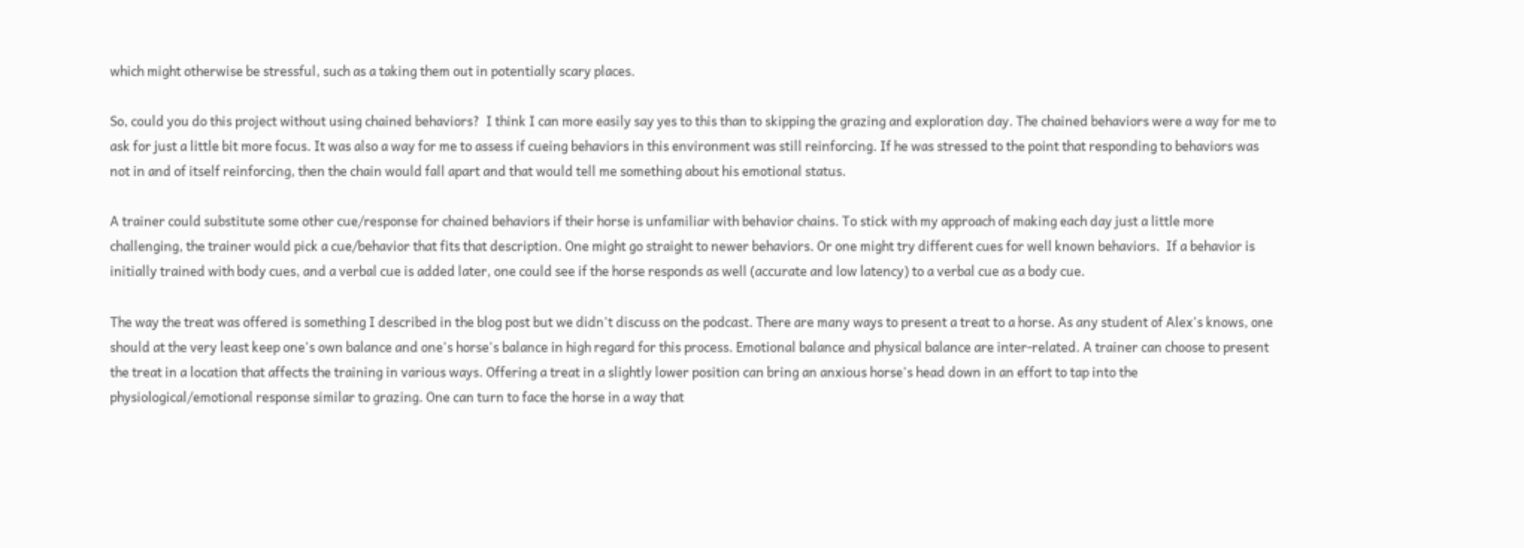which might otherwise be stressful, such as a taking them out in potentially scary places.

So, could you do this project without using chained behaviors?  I think I can more easily say yes to this than to skipping the grazing and exploration day. The chained behaviors were a way for me to ask for just a little bit more focus. It was also a way for me to assess if cueing behaviors in this environment was still reinforcing. If he was stressed to the point that responding to behaviors was not in and of itself reinforcing, then the chain would fall apart and that would tell me something about his emotional status.

A trainer could substitute some other cue/response for chained behaviors if their horse is unfamiliar with behavior chains. To stick with my approach of making each day just a little more challenging, the trainer would pick a cue/behavior that fits that description. One might go straight to newer behaviors. Or one might try different cues for well known behaviors.  If a behavior is initially trained with body cues, and a verbal cue is added later, one could see if the horse responds as well (accurate and low latency) to a verbal cue as a body cue.

The way the treat was offered is something I described in the blog post but we didn't discuss on the podcast. There are many ways to present a treat to a horse. As any student of Alex's knows, one should at the very least keep one's own balance and one's horse's balance in high regard for this process. Emotional balance and physical balance are inter-related. A trainer can choose to present the treat in a location that affects the training in various ways. Offering a treat in a slightly lower position can bring an anxious horse's head down in an effort to tap into the physiological/emotional response similar to grazing. One can turn to face the horse in a way that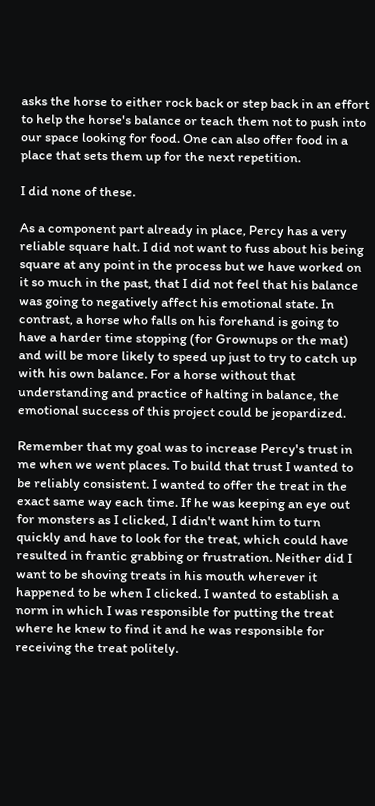asks the horse to either rock back or step back in an effort to help the horse's balance or teach them not to push into our space looking for food. One can also offer food in a place that sets them up for the next repetition.

I did none of these.

As a component part already in place, Percy has a very reliable square halt. I did not want to fuss about his being square at any point in the process but we have worked on it so much in the past, that I did not feel that his balance was going to negatively affect his emotional state. In contrast, a horse who falls on his forehand is going to have a harder time stopping (for Grownups or the mat) and will be more likely to speed up just to try to catch up with his own balance. For a horse without that understanding and practice of halting in balance, the emotional success of this project could be jeopardized.

Remember that my goal was to increase Percy's trust in me when we went places. To build that trust I wanted to be reliably consistent. I wanted to offer the treat in the exact same way each time. If he was keeping an eye out for monsters as I clicked, I didn't want him to turn quickly and have to look for the treat, which could have resulted in frantic grabbing or frustration. Neither did I want to be shoving treats in his mouth wherever it happened to be when I clicked. I wanted to establish a norm in which I was responsible for putting the treat where he knew to find it and he was responsible for receiving the treat politely.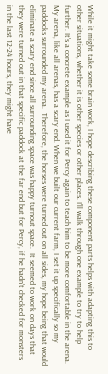While it might take some brain work, I hope describing these component parts helps with adapting this to other situations, whether it is other species or other places. I'll walk through one example to try to help further. It's a concrete example as I used it for Percy again to teach him to be more comfortable in the arena. My arena, like all arenas, has a scary end. When we built our current farm, I set it up specifically so my paddocks surrounded my arena.  Therefore, the horses were turned out on all sides, my hope being that would eliminate a scary end since all surrounding space was happy turnout space.  It seemed to work on days that they were turned out in that specific paddock at the far end but for Percy, if he hadn't checked for monsters in the last 12-24 hours, they might have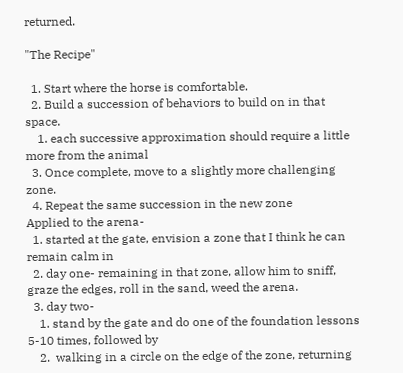returned.

"The Recipe"

  1. Start where the horse is comfortable.
  2. Build a succession of behaviors to build on in that space.
    1. each successive approximation should require a little more from the animal
  3. Once complete, move to a slightly more challenging zone.
  4. Repeat the same succession in the new zone
Applied to the arena-
  1. started at the gate, envision a zone that I think he can remain calm in
  2. day one- remaining in that zone, allow him to sniff, graze the edges, roll in the sand, weed the arena.
  3. day two-
    1. stand by the gate and do one of the foundation lessons 5-10 times, followed by
    2.  walking in a circle on the edge of the zone, returning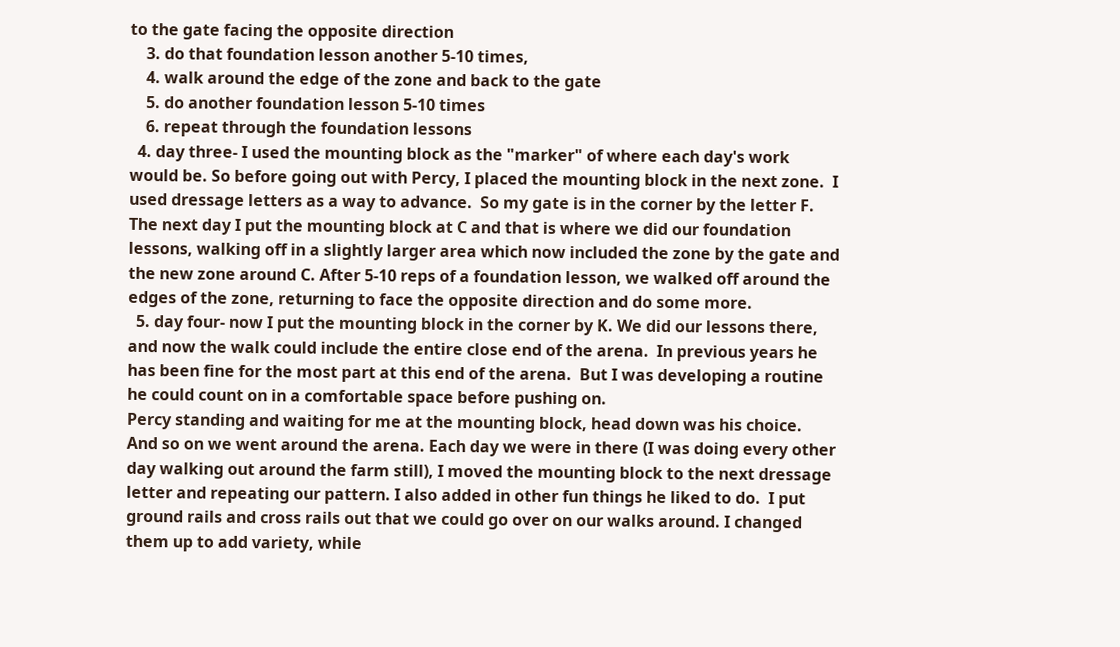to the gate facing the opposite direction
    3. do that foundation lesson another 5-10 times,
    4. walk around the edge of the zone and back to the gate
    5. do another foundation lesson 5-10 times
    6. repeat through the foundation lessons
  4. day three- I used the mounting block as the "marker" of where each day's work would be. So before going out with Percy, I placed the mounting block in the next zone.  I used dressage letters as a way to advance.  So my gate is in the corner by the letter F.  The next day I put the mounting block at C and that is where we did our foundation lessons, walking off in a slightly larger area which now included the zone by the gate and the new zone around C. After 5-10 reps of a foundation lesson, we walked off around the edges of the zone, returning to face the opposite direction and do some more.
  5. day four- now I put the mounting block in the corner by K. We did our lessons there, and now the walk could include the entire close end of the arena.  In previous years he  has been fine for the most part at this end of the arena.  But I was developing a routine he could count on in a comfortable space before pushing on.
Percy standing and waiting for me at the mounting block, head down was his choice.
And so on we went around the arena. Each day we were in there (I was doing every other day walking out around the farm still), I moved the mounting block to the next dressage letter and repeating our pattern. I also added in other fun things he liked to do.  I put ground rails and cross rails out that we could go over on our walks around. I changed them up to add variety, while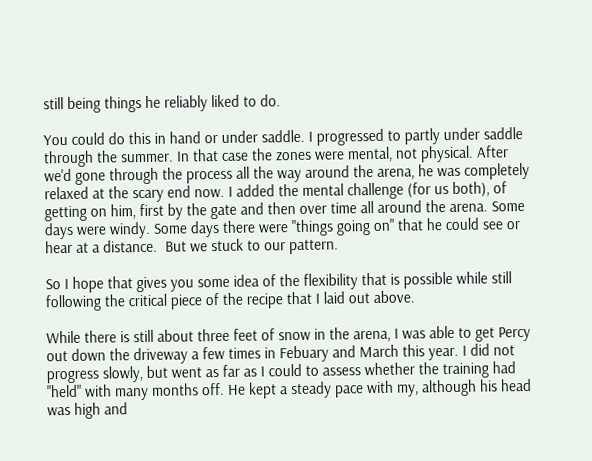still being things he reliably liked to do.

You could do this in hand or under saddle. I progressed to partly under saddle through the summer. In that case the zones were mental, not physical. After we'd gone through the process all the way around the arena, he was completely relaxed at the scary end now. I added the mental challenge (for us both), of getting on him, first by the gate and then over time all around the arena. Some days were windy. Some days there were "things going on" that he could see or hear at a distance.  But we stuck to our pattern.

So I hope that gives you some idea of the flexibility that is possible while still following the critical piece of the recipe that I laid out above.

While there is still about three feet of snow in the arena, I was able to get Percy out down the driveway a few times in Febuary and March this year. I did not progress slowly, but went as far as I could to assess whether the training had "held" with many months off. He kept a steady pace with my, although his head was high and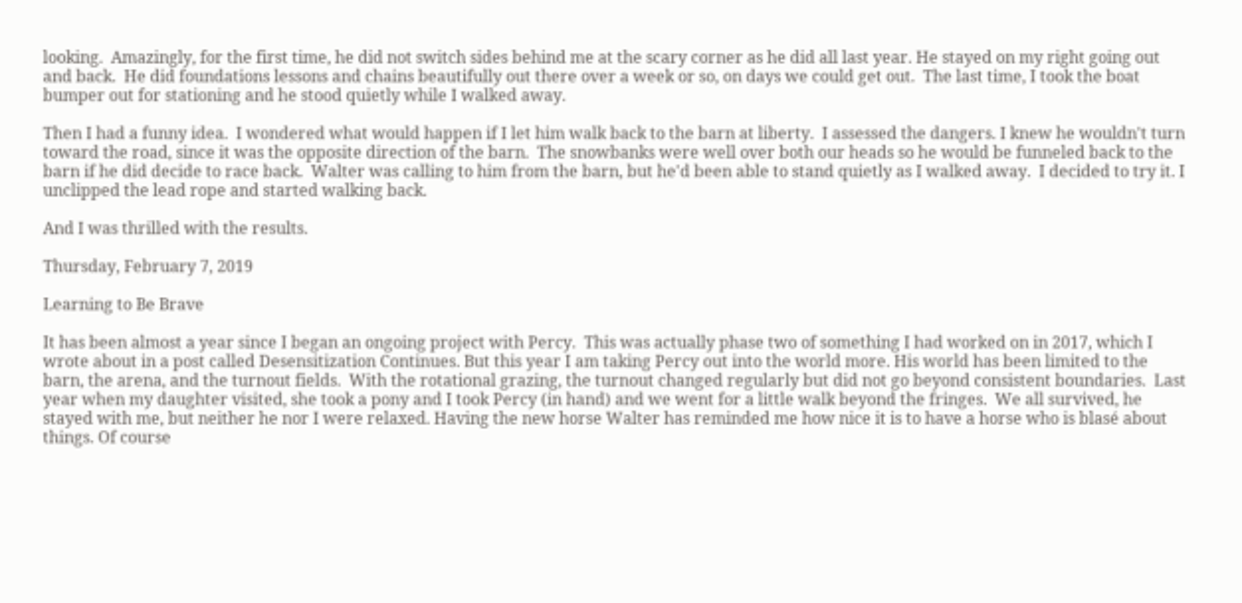looking.  Amazingly, for the first time, he did not switch sides behind me at the scary corner as he did all last year. He stayed on my right going out and back.  He did foundations lessons and chains beautifully out there over a week or so, on days we could get out.  The last time, I took the boat bumper out for stationing and he stood quietly while I walked away.

Then I had a funny idea.  I wondered what would happen if I let him walk back to the barn at liberty.  I assessed the dangers. I knew he wouldn't turn toward the road, since it was the opposite direction of the barn.  The snowbanks were well over both our heads so he would be funneled back to the barn if he did decide to race back.  Walter was calling to him from the barn, but he'd been able to stand quietly as I walked away.  I decided to try it. I unclipped the lead rope and started walking back.

And I was thrilled with the results.

Thursday, February 7, 2019

Learning to Be Brave

It has been almost a year since I began an ongoing project with Percy.  This was actually phase two of something I had worked on in 2017, which I wrote about in a post called Desensitization Continues. But this year I am taking Percy out into the world more. His world has been limited to the barn, the arena, and the turnout fields.  With the rotational grazing, the turnout changed regularly but did not go beyond consistent boundaries.  Last year when my daughter visited, she took a pony and I took Percy (in hand) and we went for a little walk beyond the fringes.  We all survived, he stayed with me, but neither he nor I were relaxed. Having the new horse Walter has reminded me how nice it is to have a horse who is blasé about things. Of course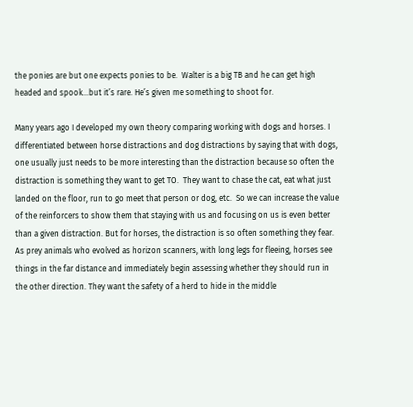the ponies are but one expects ponies to be.  Walter is a big TB and he can get high headed and spook…but it’s rare. He’s given me something to shoot for.

Many years ago I developed my own theory comparing working with dogs and horses. I differentiated between horse distractions and dog distractions by saying that with dogs, one usually just needs to be more interesting than the distraction because so often the distraction is something they want to get TO.  They want to chase the cat, eat what just landed on the floor, run to go meet that person or dog, etc.  So we can increase the value of the reinforcers to show them that staying with us and focusing on us is even better than a given distraction. But for horses, the distraction is so often something they fear. As prey animals who evolved as horizon scanners, with long legs for fleeing, horses see things in the far distance and immediately begin assessing whether they should run in the other direction. They want the safety of a herd to hide in the middle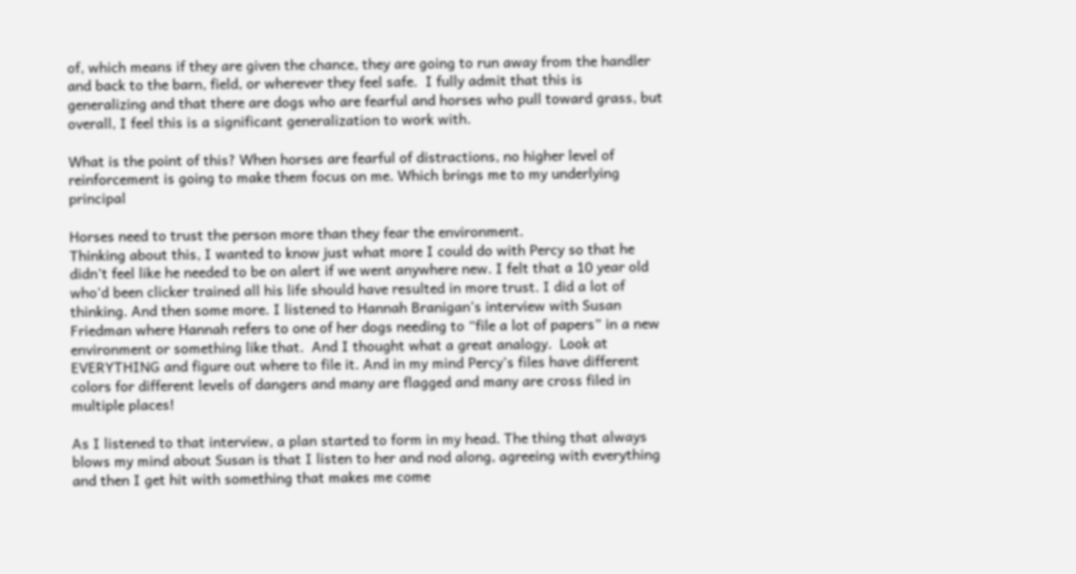of, which means if they are given the chance, they are going to run away from the handler and back to the barn, field, or wherever they feel safe.  I fully admit that this is generalizing and that there are dogs who are fearful and horses who pull toward grass, but overall, I feel this is a significant generalization to work with.

What is the point of this? When horses are fearful of distractions, no higher level of reinforcement is going to make them focus on me. Which brings me to my underlying principal

Horses need to trust the person more than they fear the environment.
Thinking about this, I wanted to know just what more I could do with Percy so that he didn’t feel like he needed to be on alert if we went anywhere new. I felt that a 10 year old who’d been clicker trained all his life should have resulted in more trust. I did a lot of thinking. And then some more. I listened to Hannah Branigan’s interview with Susan Friedman where Hannah refers to one of her dogs needing to “file a lot of papers” in a new environment or something like that.  And I thought what a great analogy.  Look at EVERYTHING and figure out where to file it. And in my mind Percy’s files have different colors for different levels of dangers and many are flagged and many are cross filed in multiple places!

As I listened to that interview, a plan started to form in my head. The thing that always blows my mind about Susan is that I listen to her and nod along, agreeing with everything and then I get hit with something that makes me come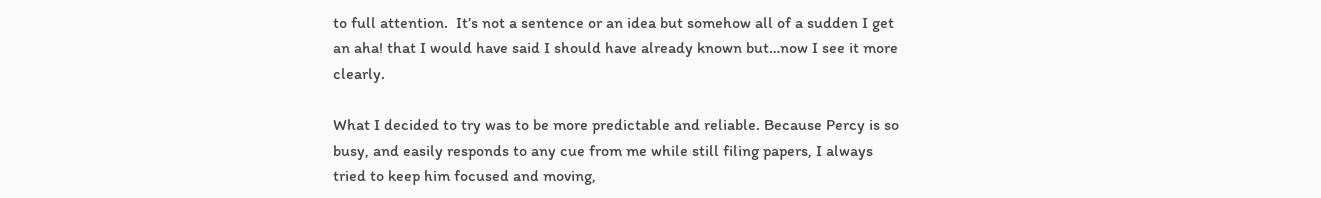to full attention.  It’s not a sentence or an idea but somehow all of a sudden I get an aha! that I would have said I should have already known but…now I see it more clearly.

What I decided to try was to be more predictable and reliable. Because Percy is so busy, and easily responds to any cue from me while still filing papers, I always tried to keep him focused and moving,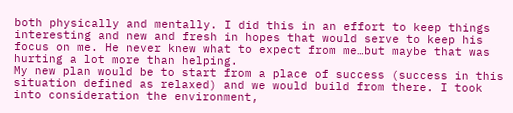both physically and mentally. I did this in an effort to keep things interesting and new and fresh in hopes that would serve to keep his focus on me. He never knew what to expect from me…but maybe that was hurting a lot more than helping.
My new plan would be to start from a place of success (success in this situation defined as relaxed) and we would build from there. I took into consideration the environment,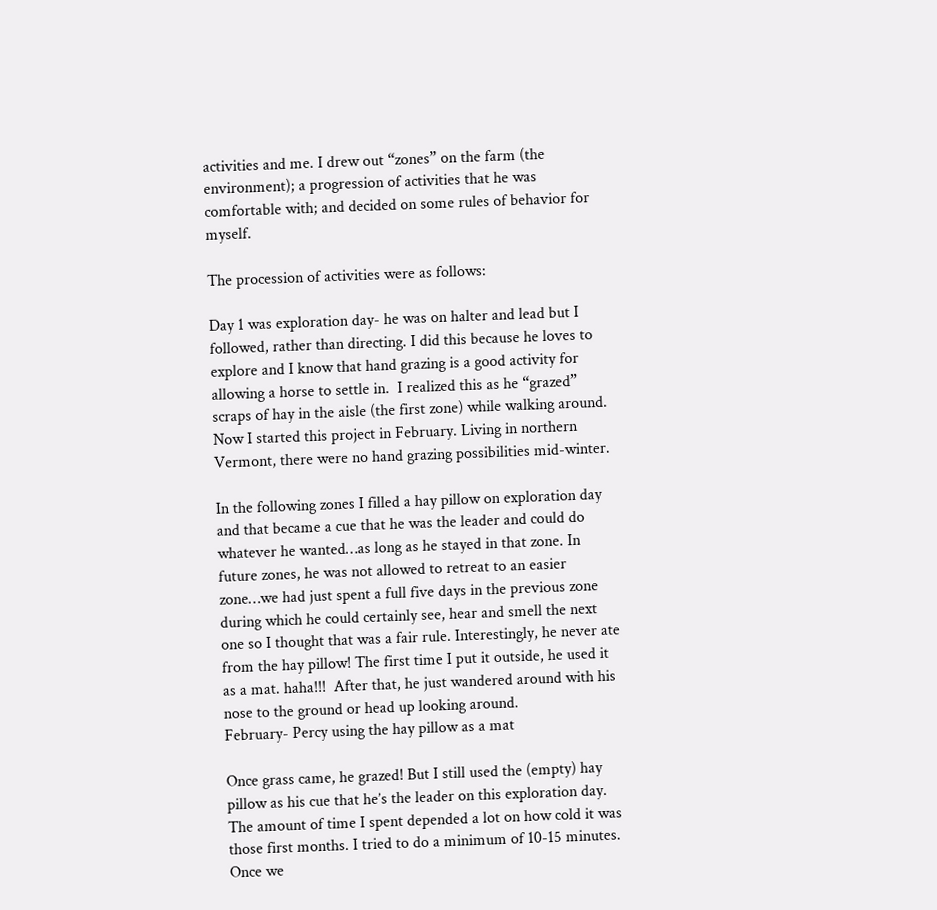activities and me. I drew out “zones” on the farm (the environment); a progression of activities that he was comfortable with; and decided on some rules of behavior for myself.

The procession of activities were as follows:

Day 1 was exploration day- he was on halter and lead but I followed, rather than directing. I did this because he loves to explore and I know that hand grazing is a good activity for allowing a horse to settle in.  I realized this as he “grazed” scraps of hay in the aisle (the first zone) while walking around. Now I started this project in February. Living in northern Vermont, there were no hand grazing possibilities mid-winter.

In the following zones I filled a hay pillow on exploration day and that became a cue that he was the leader and could do whatever he wanted…as long as he stayed in that zone. In future zones, he was not allowed to retreat to an easier zone…we had just spent a full five days in the previous zone during which he could certainly see, hear and smell the next one so I thought that was a fair rule. Interestingly, he never ate from the hay pillow! The first time I put it outside, he used it as a mat. haha!!!  After that, he just wandered around with his nose to the ground or head up looking around.
February- Percy using the hay pillow as a mat

Once grass came, he grazed! But I still used the (empty) hay pillow as his cue that he’s the leader on this exploration day. The amount of time I spent depended a lot on how cold it was those first months. I tried to do a minimum of 10-15 minutes.  Once we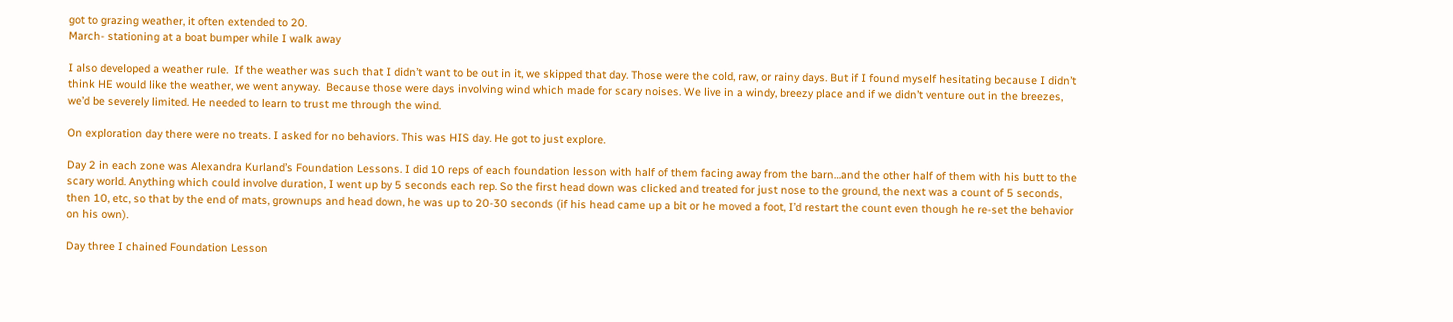got to grazing weather, it often extended to 20.
March- stationing at a boat bumper while I walk away

I also developed a weather rule.  If the weather was such that I didn’t want to be out in it, we skipped that day. Those were the cold, raw, or rainy days. But if I found myself hesitating because I didn’t think HE would like the weather, we went anyway.  Because those were days involving wind which made for scary noises. We live in a windy, breezy place and if we didn’t venture out in the breezes, we’d be severely limited. He needed to learn to trust me through the wind.

On exploration day there were no treats. I asked for no behaviors. This was HIS day. He got to just explore.

Day 2 in each zone was Alexandra Kurland’s Foundation Lessons. I did 10 reps of each foundation lesson with half of them facing away from the barn…and the other half of them with his butt to the scary world. Anything which could involve duration, I went up by 5 seconds each rep. So the first head down was clicked and treated for just nose to the ground, the next was a count of 5 seconds, then 10, etc, so that by the end of mats, grownups and head down, he was up to 20-30 seconds (if his head came up a bit or he moved a foot, I’d restart the count even though he re-set the behavior on his own).

Day three I chained Foundation Lesson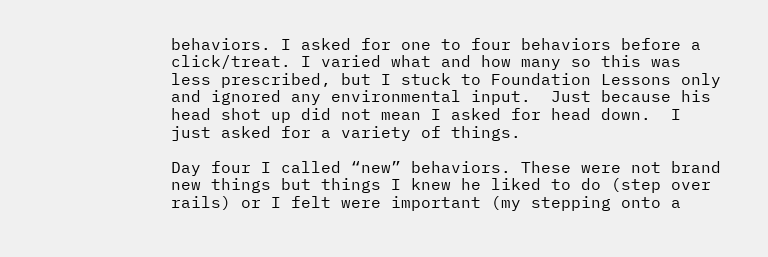behaviors. I asked for one to four behaviors before a click/treat. I varied what and how many so this was less prescribed, but I stuck to Foundation Lessons only and ignored any environmental input.  Just because his head shot up did not mean I asked for head down.  I just asked for a variety of things.

Day four I called “new” behaviors. These were not brand new things but things I knew he liked to do (step over rails) or I felt were important (my stepping onto a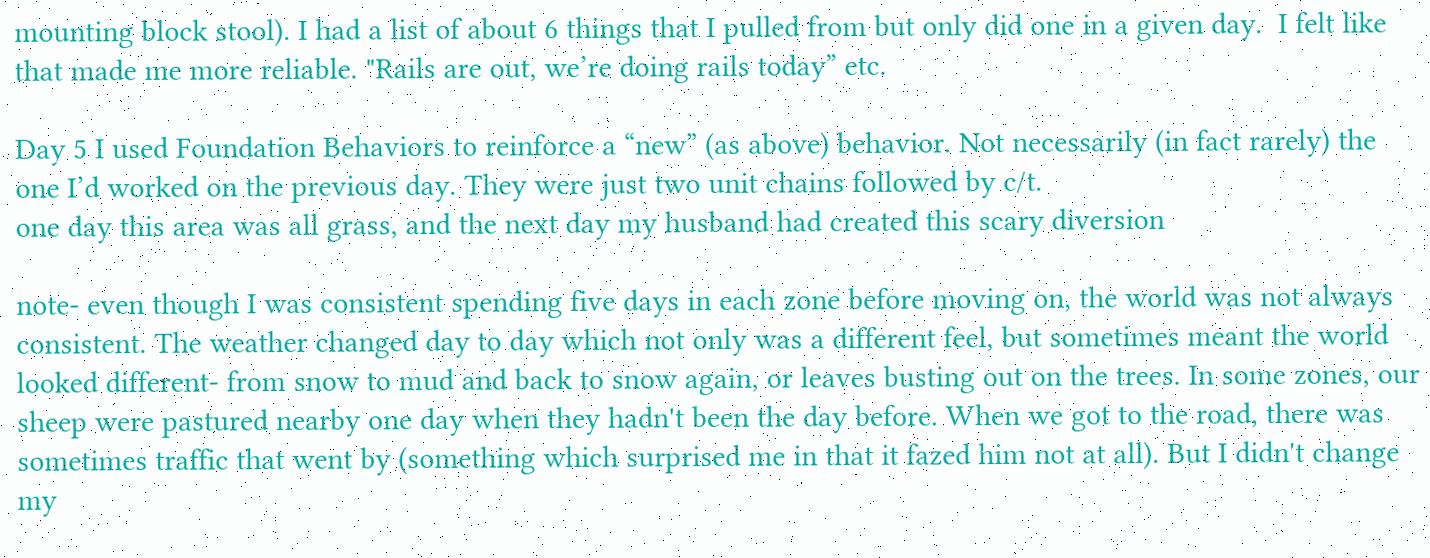mounting block stool). I had a list of about 6 things that I pulled from but only did one in a given day.  I felt like that made me more reliable. "Rails are out, we’re doing rails today” etc.

Day 5 I used Foundation Behaviors to reinforce a “new” (as above) behavior. Not necessarily (in fact rarely) the one I’d worked on the previous day. They were just two unit chains followed by c/t.
one day this area was all grass, and the next day my husband had created this scary diversion

note- even though I was consistent spending five days in each zone before moving on, the world was not always consistent. The weather changed day to day which not only was a different feel, but sometimes meant the world looked different- from snow to mud and back to snow again, or leaves busting out on the trees. In some zones, our sheep were pastured nearby one day when they hadn't been the day before. When we got to the road, there was sometimes traffic that went by (something which surprised me in that it fazed him not at all). But I didn't change my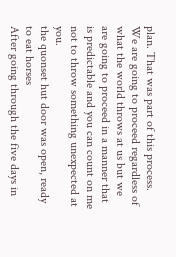plan. That was part of this process.  We are going to proceed regardless of what the world throws at us but we are going to proceed in a manner that is predictable and you can count on me not to throw something unexpected at you.
the quonset hut door was open, ready to eat horses
After going through the five days in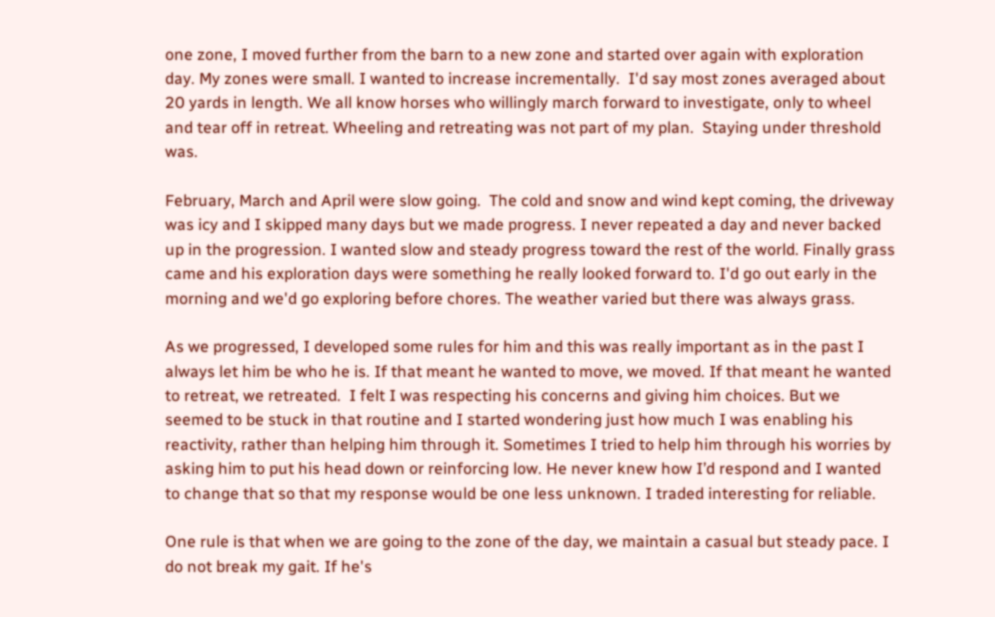one zone, I moved further from the barn to a new zone and started over again with exploration day. My zones were small. I wanted to increase incrementally.  I'd say most zones averaged about 20 yards in length. We all know horses who willingly march forward to investigate, only to wheel and tear off in retreat. Wheeling and retreating was not part of my plan.  Staying under threshold was.

February, March and April were slow going.  The cold and snow and wind kept coming, the driveway was icy and I skipped many days but we made progress. I never repeated a day and never backed up in the progression. I wanted slow and steady progress toward the rest of the world. Finally grass came and his exploration days were something he really looked forward to. I'd go out early in the morning and we'd go exploring before chores. The weather varied but there was always grass.

As we progressed, I developed some rules for him and this was really important as in the past I always let him be who he is. If that meant he wanted to move, we moved. If that meant he wanted to retreat, we retreated.  I felt I was respecting his concerns and giving him choices. But we seemed to be stuck in that routine and I started wondering just how much I was enabling his reactivity, rather than helping him through it. Sometimes I tried to help him through his worries by asking him to put his head down or reinforcing low. He never knew how I’d respond and I wanted to change that so that my response would be one less unknown. I traded interesting for reliable.

One rule is that when we are going to the zone of the day, we maintain a casual but steady pace. I do not break my gait. If he's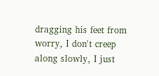dragging his feet from worry, I don't creep along slowly, I just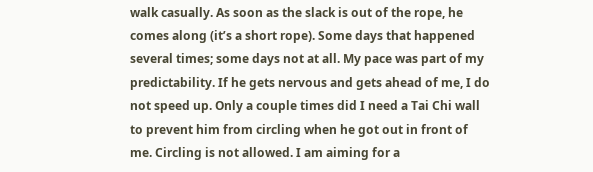walk casually. As soon as the slack is out of the rope, he comes along (it’s a short rope). Some days that happened several times; some days not at all. My pace was part of my predictability. If he gets nervous and gets ahead of me, I do not speed up. Only a couple times did I need a Tai Chi wall to prevent him from circling when he got out in front of me. Circling is not allowed. I am aiming for a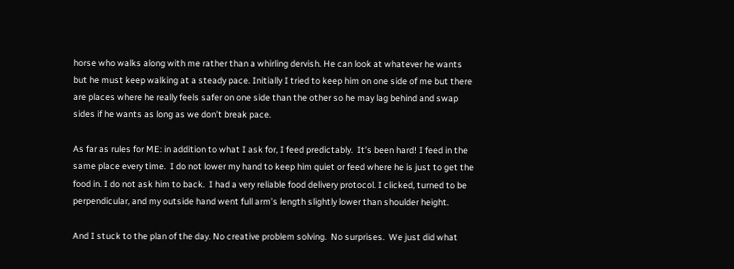horse who walks along with me rather than a whirling dervish. He can look at whatever he wants but he must keep walking at a steady pace. Initially I tried to keep him on one side of me but there are places where he really feels safer on one side than the other so he may lag behind and swap sides if he wants as long as we don’t break pace.

As far as rules for ME: in addition to what I ask for, I feed predictably.  It’s been hard! I feed in the same place every time.  I do not lower my hand to keep him quiet or feed where he is just to get the food in. I do not ask him to back.  I had a very reliable food delivery protocol. I clicked, turned to be perpendicular, and my outside hand went full arm’s length slightly lower than shoulder height.

And I stuck to the plan of the day. No creative problem solving.  No surprises.  We just did what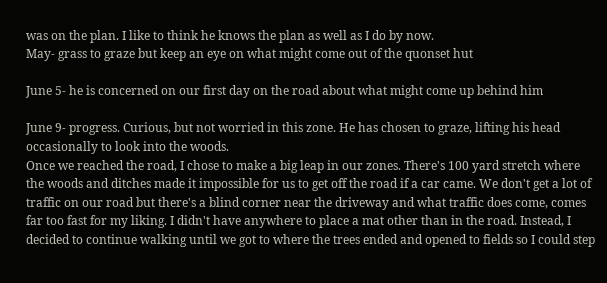was on the plan. I like to think he knows the plan as well as I do by now.
May- grass to graze but keep an eye on what might come out of the quonset hut

June 5- he is concerned on our first day on the road about what might come up behind him

June 9- progress. Curious, but not worried in this zone. He has chosen to graze, lifting his head occasionally to look into the woods.
Once we reached the road, I chose to make a big leap in our zones. There's 100 yard stretch where the woods and ditches made it impossible for us to get off the road if a car came. We don't get a lot of traffic on our road but there's a blind corner near the driveway and what traffic does come, comes far too fast for my liking. I didn't have anywhere to place a mat other than in the road. Instead, I decided to continue walking until we got to where the trees ended and opened to fields so I could step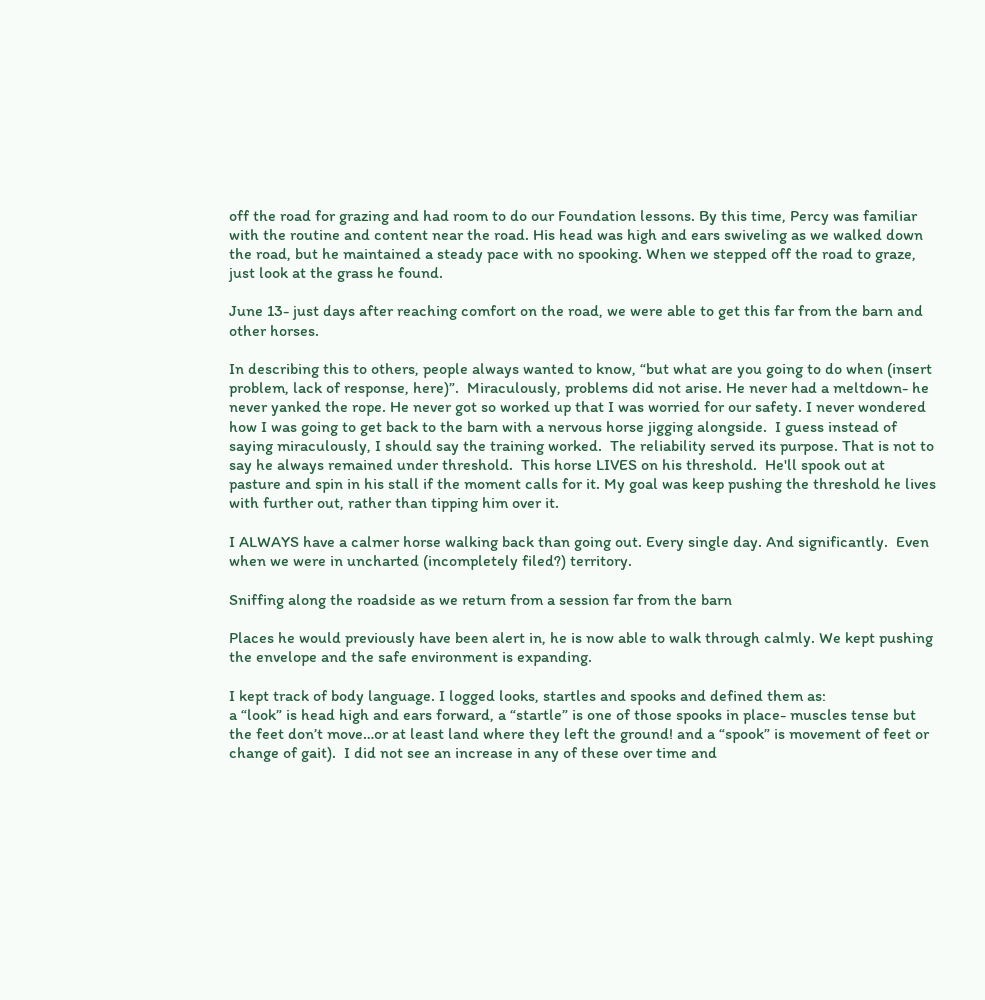off the road for grazing and had room to do our Foundation lessons. By this time, Percy was familiar with the routine and content near the road. His head was high and ears swiveling as we walked down the road, but he maintained a steady pace with no spooking. When we stepped off the road to graze, just look at the grass he found.

June 13- just days after reaching comfort on the road, we were able to get this far from the barn and other horses.

In describing this to others, people always wanted to know, “but what are you going to do when (insert problem, lack of response, here)”.  Miraculously, problems did not arise. He never had a meltdown- he never yanked the rope. He never got so worked up that I was worried for our safety. I never wondered how I was going to get back to the barn with a nervous horse jigging alongside.  I guess instead of saying miraculously, I should say the training worked.  The reliability served its purpose. That is not to say he always remained under threshold.  This horse LIVES on his threshold.  He'll spook out at pasture and spin in his stall if the moment calls for it. My goal was keep pushing the threshold he lives with further out, rather than tipping him over it.

I ALWAYS have a calmer horse walking back than going out. Every single day. And significantly.  Even when we were in uncharted (incompletely filed?) territory.

Sniffing along the roadside as we return from a session far from the barn

Places he would previously have been alert in, he is now able to walk through calmly. We kept pushing the envelope and the safe environment is expanding.

I kept track of body language. I logged looks, startles and spooks and defined them as:
a “look” is head high and ears forward, a “startle” is one of those spooks in place- muscles tense but the feet don’t move…or at least land where they left the ground! and a “spook” is movement of feet or change of gait).  I did not see an increase in any of these over time and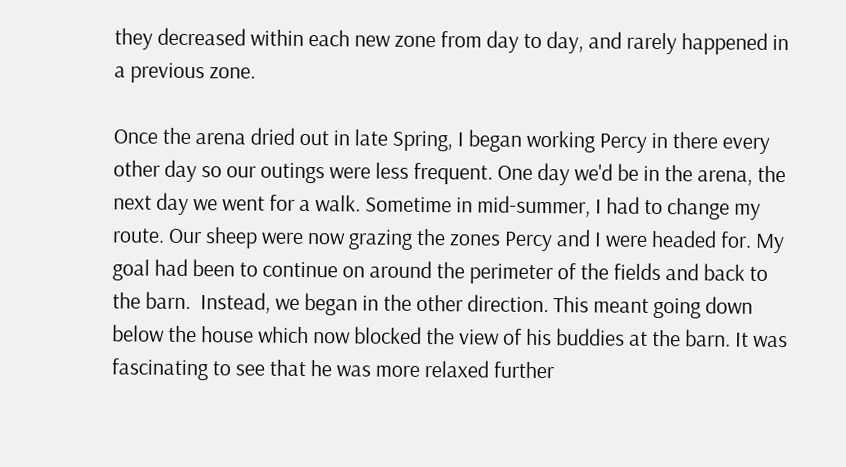they decreased within each new zone from day to day, and rarely happened in a previous zone.

Once the arena dried out in late Spring, I began working Percy in there every other day so our outings were less frequent. One day we'd be in the arena, the next day we went for a walk. Sometime in mid-summer, I had to change my route. Our sheep were now grazing the zones Percy and I were headed for. My goal had been to continue on around the perimeter of the fields and back to the barn.  Instead, we began in the other direction. This meant going down below the house which now blocked the view of his buddies at the barn. It was fascinating to see that he was more relaxed further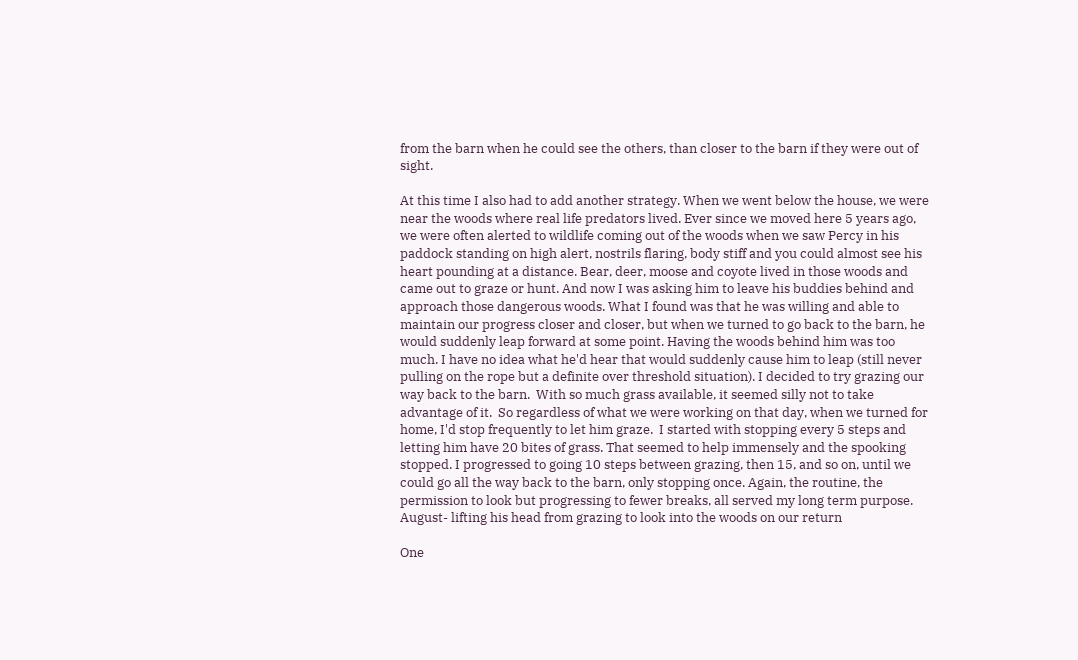from the barn when he could see the others, than closer to the barn if they were out of sight.

At this time I also had to add another strategy. When we went below the house, we were near the woods where real life predators lived. Ever since we moved here 5 years ago, we were often alerted to wildlife coming out of the woods when we saw Percy in his paddock standing on high alert, nostrils flaring, body stiff and you could almost see his heart pounding at a distance. Bear, deer, moose and coyote lived in those woods and came out to graze or hunt. And now I was asking him to leave his buddies behind and approach those dangerous woods. What I found was that he was willing and able to maintain our progress closer and closer, but when we turned to go back to the barn, he would suddenly leap forward at some point. Having the woods behind him was too much. I have no idea what he'd hear that would suddenly cause him to leap (still never pulling on the rope but a definite over threshold situation). I decided to try grazing our way back to the barn.  With so much grass available, it seemed silly not to take advantage of it.  So regardless of what we were working on that day, when we turned for home, I'd stop frequently to let him graze.  I started with stopping every 5 steps and letting him have 20 bites of grass. That seemed to help immensely and the spooking stopped. I progressed to going 10 steps between grazing, then 15, and so on, until we could go all the way back to the barn, only stopping once. Again, the routine, the permission to look but progressing to fewer breaks, all served my long term purpose.
August- lifting his head from grazing to look into the woods on our return

One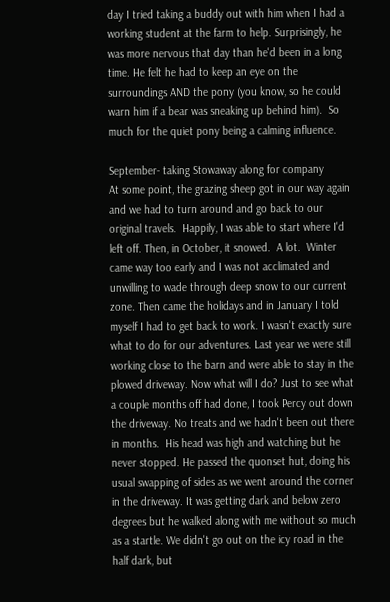day I tried taking a buddy out with him when I had a working student at the farm to help. Surprisingly, he was more nervous that day than he'd been in a long time. He felt he had to keep an eye on the surroundings AND the pony (you know, so he could warn him if a bear was sneaking up behind him).  So much for the quiet pony being a calming influence.

September- taking Stowaway along for company
At some point, the grazing sheep got in our way again and we had to turn around and go back to our original travels.  Happily, I was able to start where I'd left off. Then, in October, it snowed.  A lot.  Winter came way too early and I was not acclimated and unwilling to wade through deep snow to our current zone. Then came the holidays and in January I told myself I had to get back to work. I wasn't exactly sure what to do for our adventures. Last year we were still working close to the barn and were able to stay in the plowed driveway. Now what will I do? Just to see what a couple months off had done, I took Percy out down the driveway. No treats and we hadn't been out there in months.  His head was high and watching but he never stopped. He passed the quonset hut, doing his usual swapping of sides as we went around the corner in the driveway. It was getting dark and below zero degrees but he walked along with me without so much as a startle. We didn't go out on the icy road in the half dark, but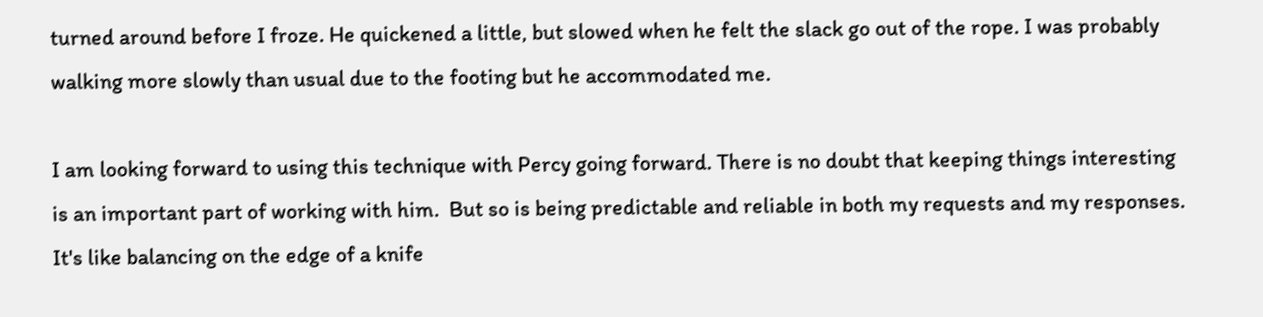turned around before I froze. He quickened a little, but slowed when he felt the slack go out of the rope. I was probably walking more slowly than usual due to the footing but he accommodated me.

I am looking forward to using this technique with Percy going forward. There is no doubt that keeping things interesting is an important part of working with him.  But so is being predictable and reliable in both my requests and my responses.  It's like balancing on the edge of a knife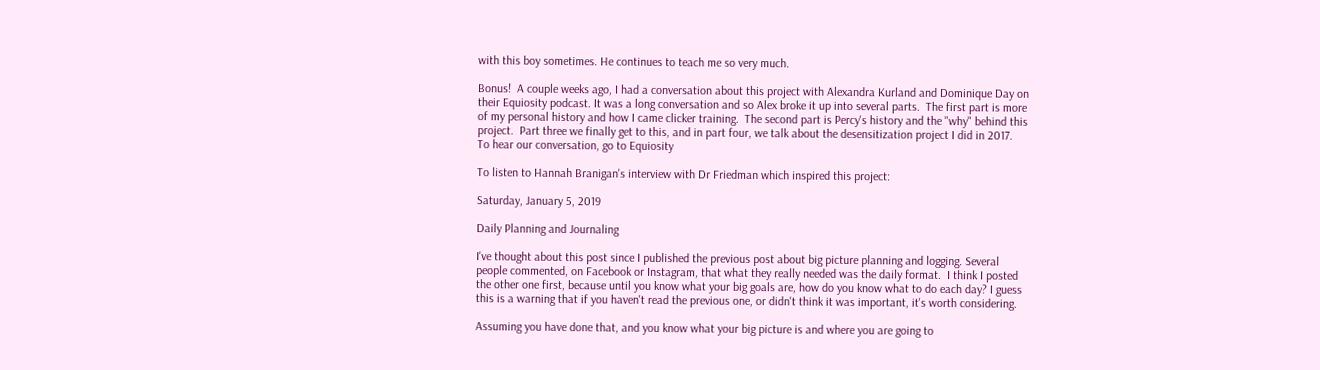with this boy sometimes. He continues to teach me so very much.

Bonus!  A couple weeks ago, I had a conversation about this project with Alexandra Kurland and Dominique Day on their Equiosity podcast. It was a long conversation and so Alex broke it up into several parts.  The first part is more of my personal history and how I came clicker training.  The second part is Percy's history and the "why" behind this project.  Part three we finally get to this, and in part four, we talk about the desensitization project I did in 2017.  To hear our conversation, go to Equiosity

To listen to Hannah Branigan's interview with Dr Friedman which inspired this project:

Saturday, January 5, 2019

Daily Planning and Journaling

I've thought about this post since I published the previous post about big picture planning and logging. Several people commented, on Facebook or Instagram, that what they really needed was the daily format.  I think I posted the other one first, because until you know what your big goals are, how do you know what to do each day? I guess this is a warning that if you haven't read the previous one, or didn't think it was important, it's worth considering.

Assuming you have done that, and you know what your big picture is and where you are going to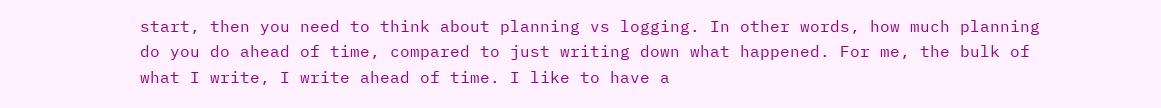start, then you need to think about planning vs logging. In other words, how much planning do you do ahead of time, compared to just writing down what happened. For me, the bulk of what I write, I write ahead of time. I like to have a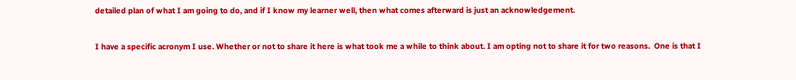detailed plan of what I am going to do, and if I know my learner well, then what comes afterward is just an acknowledgement.

I have a specific acronym I use. Whether or not to share it here is what took me a while to think about. I am opting not to share it for two reasons.  One is that I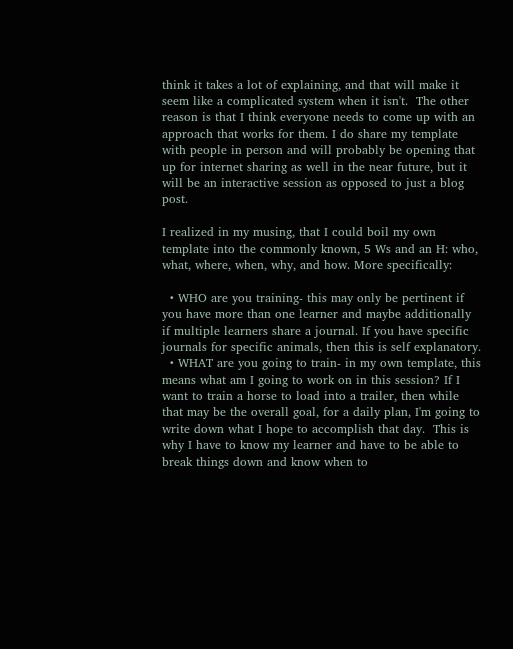think it takes a lot of explaining, and that will make it seem like a complicated system when it isn't.  The other reason is that I think everyone needs to come up with an approach that works for them. I do share my template with people in person and will probably be opening that up for internet sharing as well in the near future, but it will be an interactive session as opposed to just a blog post.

I realized in my musing, that I could boil my own template into the commonly known, 5 Ws and an H: who, what, where, when, why, and how. More specifically:

  • WHO are you training- this may only be pertinent if you have more than one learner and maybe additionally if multiple learners share a journal. If you have specific journals for specific animals, then this is self explanatory.
  • WHAT are you going to train- in my own template, this means what am I going to work on in this session? If I want to train a horse to load into a trailer, then while that may be the overall goal, for a daily plan, I'm going to write down what I hope to accomplish that day.  This is why I have to know my learner and have to be able to break things down and know when to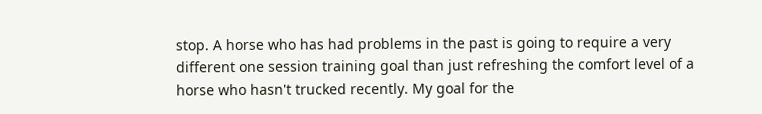stop. A horse who has had problems in the past is going to require a very different one session training goal than just refreshing the comfort level of a horse who hasn't trucked recently. My goal for the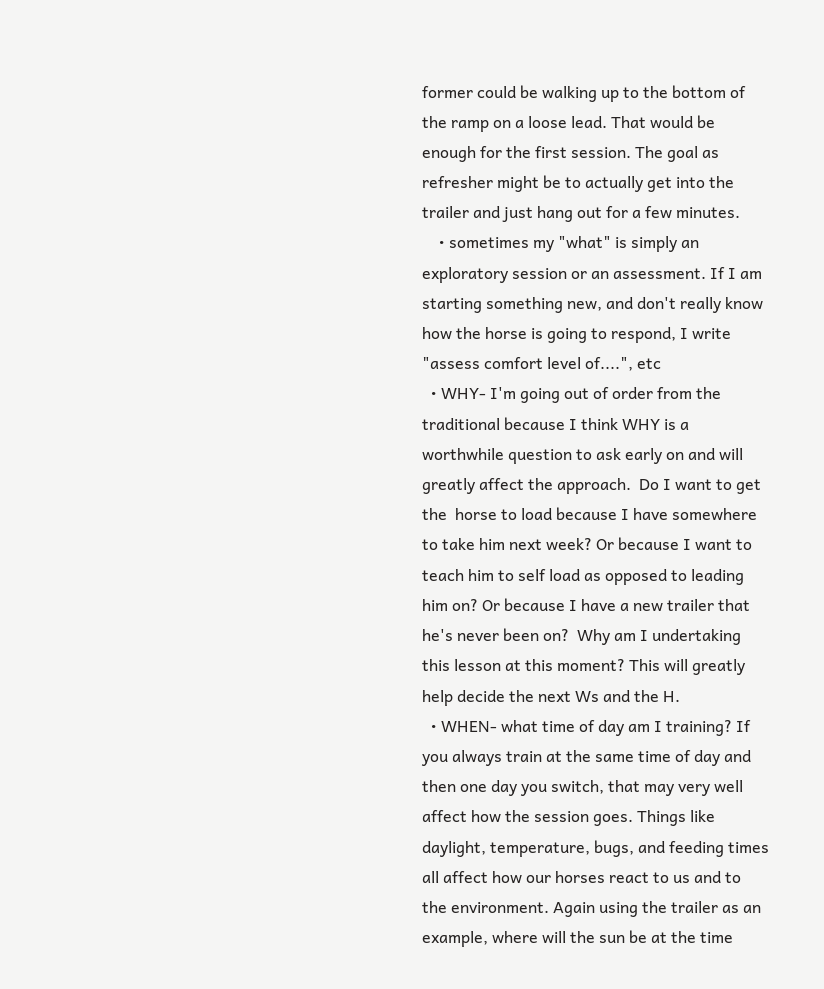former could be walking up to the bottom of the ramp on a loose lead. That would be enough for the first session. The goal as refresher might be to actually get into the trailer and just hang out for a few minutes.
    • sometimes my "what" is simply an exploratory session or an assessment. If I am starting something new, and don't really know how the horse is going to respond, I write "assess comfort level of....", etc
  • WHY- I'm going out of order from the traditional because I think WHY is a worthwhile question to ask early on and will greatly affect the approach.  Do I want to get the  horse to load because I have somewhere to take him next week? Or because I want to teach him to self load as opposed to leading him on? Or because I have a new trailer that he's never been on?  Why am I undertaking this lesson at this moment? This will greatly help decide the next Ws and the H.
  • WHEN- what time of day am I training? If you always train at the same time of day and then one day you switch, that may very well affect how the session goes. Things like daylight, temperature, bugs, and feeding times all affect how our horses react to us and to the environment. Again using the trailer as an example, where will the sun be at the time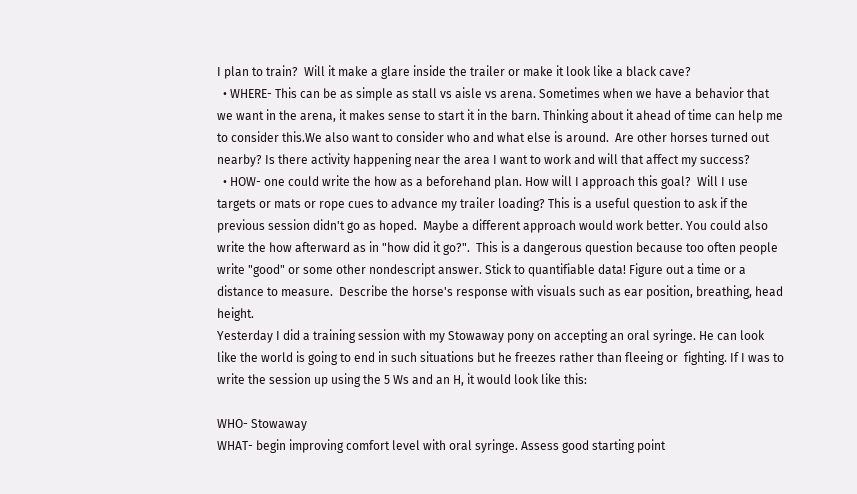I plan to train?  Will it make a glare inside the trailer or make it look like a black cave?
  • WHERE- This can be as simple as stall vs aisle vs arena. Sometimes when we have a behavior that we want in the arena, it makes sense to start it in the barn. Thinking about it ahead of time can help me to consider this.We also want to consider who and what else is around.  Are other horses turned out nearby? Is there activity happening near the area I want to work and will that affect my success?
  • HOW- one could write the how as a beforehand plan. How will I approach this goal?  Will I use targets or mats or rope cues to advance my trailer loading? This is a useful question to ask if the previous session didn't go as hoped.  Maybe a different approach would work better. You could also write the how afterward as in "how did it go?".  This is a dangerous question because too often people write "good" or some other nondescript answer. Stick to quantifiable data! Figure out a time or a distance to measure.  Describe the horse's response with visuals such as ear position, breathing, head height.
Yesterday I did a training session with my Stowaway pony on accepting an oral syringe. He can look like the world is going to end in such situations but he freezes rather than fleeing or  fighting. If I was to write the session up using the 5 Ws and an H, it would look like this:

WHO- Stowaway
WHAT- begin improving comfort level with oral syringe. Assess good starting point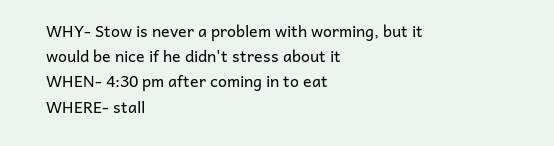WHY- Stow is never a problem with worming, but it would be nice if he didn't stress about it
WHEN- 4:30 pm after coming in to eat
WHERE- stall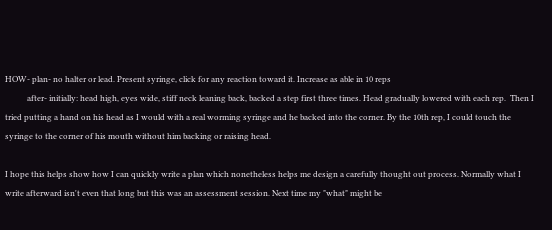HOW- plan- no halter or lead. Present syringe, click for any reaction toward it. Increase as able in 10 reps
           after- initially: head high, eyes wide, stiff neck leaning back, backed a step first three times. Head gradually lowered with each rep.  Then I tried putting a hand on his head as I would with a real worming syringe and he backed into the corner. By the 10th rep, I could touch the syringe to the corner of his mouth without him backing or raising head.

I hope this helps show how I can quickly write a plan which nonetheless helps me design a carefully thought out process. Normally what I write afterward isn't even that long but this was an assessment session. Next time my "what" might be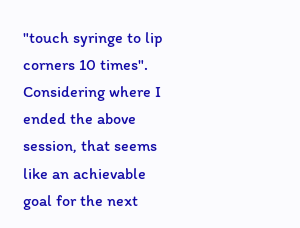"touch syringe to lip corners 10 times". Considering where I ended the above session, that seems like an achievable goal for the next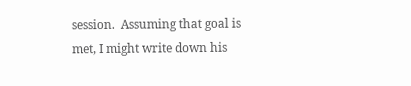session.  Assuming that goal is met, I might write down his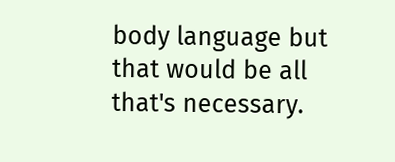body language but that would be all that's necessary.